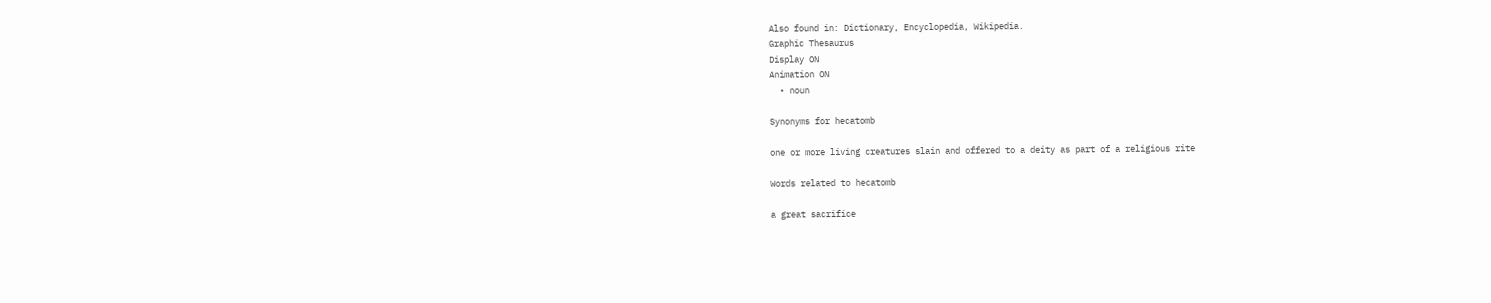Also found in: Dictionary, Encyclopedia, Wikipedia.
Graphic Thesaurus
Display ON
Animation ON
  • noun

Synonyms for hecatomb

one or more living creatures slain and offered to a deity as part of a religious rite

Words related to hecatomb

a great sacrifice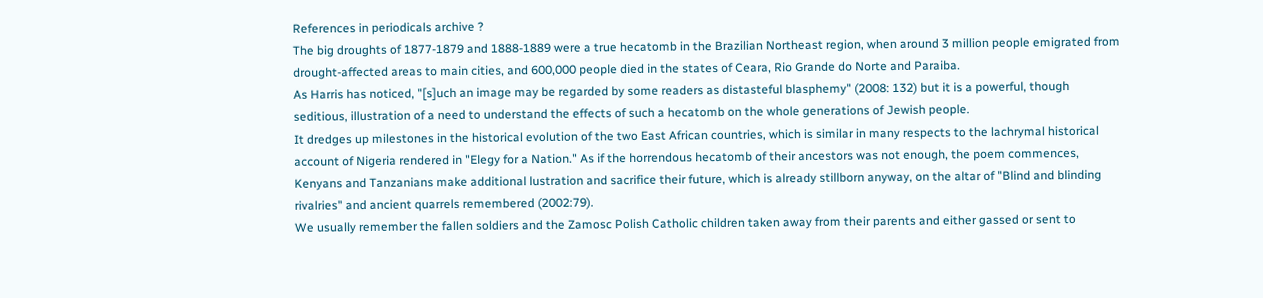References in periodicals archive ?
The big droughts of 1877-1879 and 1888-1889 were a true hecatomb in the Brazilian Northeast region, when around 3 million people emigrated from drought-affected areas to main cities, and 600,000 people died in the states of Ceara, Rio Grande do Norte and Paraiba.
As Harris has noticed, "[s]uch an image may be regarded by some readers as distasteful blasphemy" (2008: 132) but it is a powerful, though seditious, illustration of a need to understand the effects of such a hecatomb on the whole generations of Jewish people.
It dredges up milestones in the historical evolution of the two East African countries, which is similar in many respects to the lachrymal historical account of Nigeria rendered in "Elegy for a Nation." As if the horrendous hecatomb of their ancestors was not enough, the poem commences, Kenyans and Tanzanians make additional lustration and sacrifice their future, which is already stillborn anyway, on the altar of "Blind and blinding rivalries" and ancient quarrels remembered (2002:79).
We usually remember the fallen soldiers and the Zamosc Polish Catholic children taken away from their parents and either gassed or sent to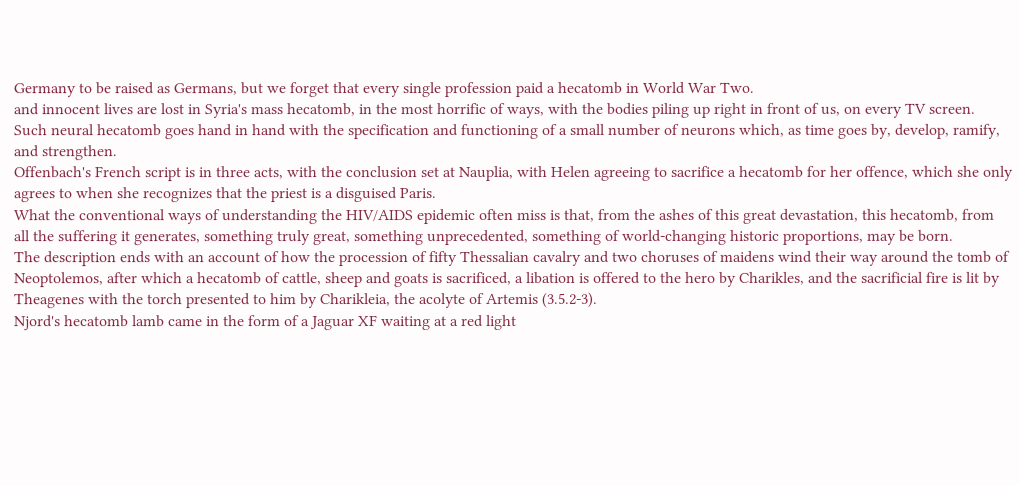Germany to be raised as Germans, but we forget that every single profession paid a hecatomb in World War Two.
and innocent lives are lost in Syria's mass hecatomb, in the most horrific of ways, with the bodies piling up right in front of us, on every TV screen.
Such neural hecatomb goes hand in hand with the specification and functioning of a small number of neurons which, as time goes by, develop, ramify, and strengthen.
Offenbach's French script is in three acts, with the conclusion set at Nauplia, with Helen agreeing to sacrifice a hecatomb for her offence, which she only agrees to when she recognizes that the priest is a disguised Paris.
What the conventional ways of understanding the HIV/AIDS epidemic often miss is that, from the ashes of this great devastation, this hecatomb, from all the suffering it generates, something truly great, something unprecedented, something of world-changing historic proportions, may be born.
The description ends with an account of how the procession of fifty Thessalian cavalry and two choruses of maidens wind their way around the tomb of Neoptolemos, after which a hecatomb of cattle, sheep and goats is sacrificed, a libation is offered to the hero by Charikles, and the sacrificial fire is lit by Theagenes with the torch presented to him by Charikleia, the acolyte of Artemis (3.5.2-3).
Njord's hecatomb lamb came in the form of a Jaguar XF waiting at a red light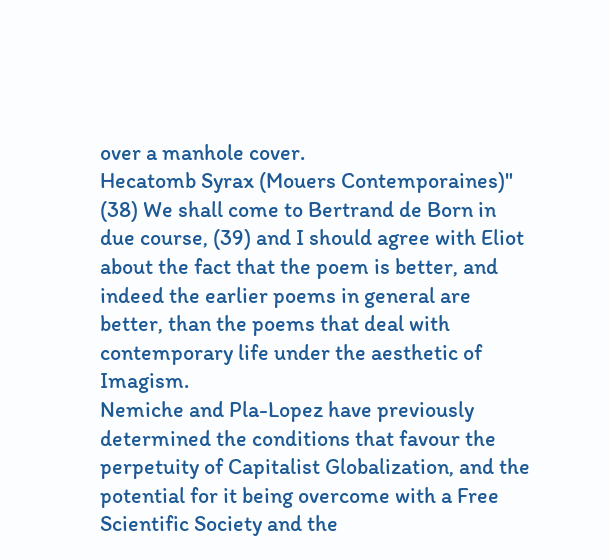over a manhole cover.
Hecatomb Syrax (Mouers Contemporaines)" (38) We shall come to Bertrand de Born in due course, (39) and I should agree with Eliot about the fact that the poem is better, and indeed the earlier poems in general are better, than the poems that deal with contemporary life under the aesthetic of Imagism.
Nemiche and Pla-Lopez have previously determined the conditions that favour the perpetuity of Capitalist Globalization, and the potential for it being overcome with a Free Scientific Society and the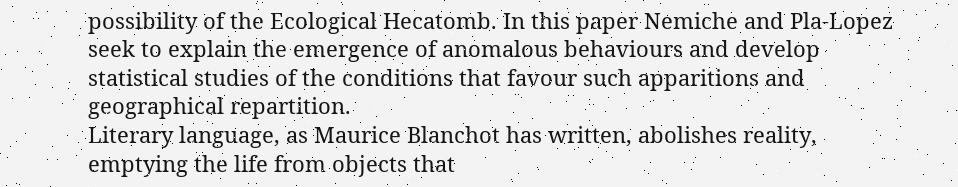possibility of the Ecological Hecatomb. In this paper Nemiche and Pla-Lopez seek to explain the emergence of anomalous behaviours and develop statistical studies of the conditions that favour such apparitions and geographical repartition.
Literary language, as Maurice Blanchot has written, abolishes reality, emptying the life from objects that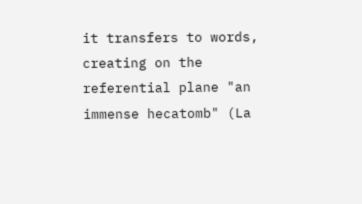it transfers to words, creating on the referential plane "an immense hecatomb" (La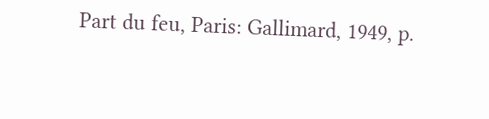Part du feu, Paris: Gallimard, 1949, p.